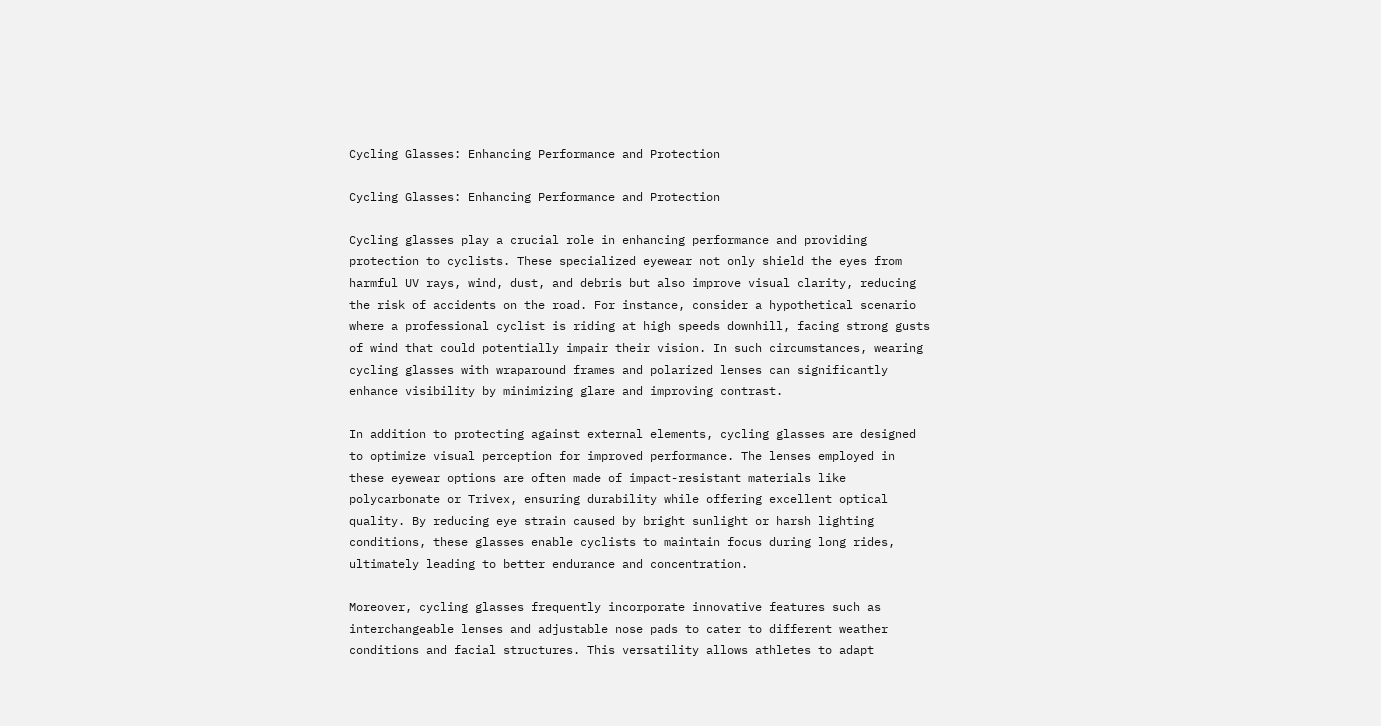Cycling Glasses: Enhancing Performance and Protection

Cycling Glasses: Enhancing Performance and Protection

Cycling glasses play a crucial role in enhancing performance and providing protection to cyclists. These specialized eyewear not only shield the eyes from harmful UV rays, wind, dust, and debris but also improve visual clarity, reducing the risk of accidents on the road. For instance, consider a hypothetical scenario where a professional cyclist is riding at high speeds downhill, facing strong gusts of wind that could potentially impair their vision. In such circumstances, wearing cycling glasses with wraparound frames and polarized lenses can significantly enhance visibility by minimizing glare and improving contrast.

In addition to protecting against external elements, cycling glasses are designed to optimize visual perception for improved performance. The lenses employed in these eyewear options are often made of impact-resistant materials like polycarbonate or Trivex, ensuring durability while offering excellent optical quality. By reducing eye strain caused by bright sunlight or harsh lighting conditions, these glasses enable cyclists to maintain focus during long rides, ultimately leading to better endurance and concentration.

Moreover, cycling glasses frequently incorporate innovative features such as interchangeable lenses and adjustable nose pads to cater to different weather conditions and facial structures. This versatility allows athletes to adapt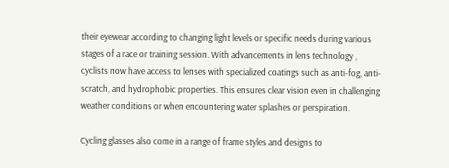their eyewear according to changing light levels or specific needs during various stages of a race or training session. With advancements in lens technology , cyclists now have access to lenses with specialized coatings such as anti-fog, anti-scratch, and hydrophobic properties. This ensures clear vision even in challenging weather conditions or when encountering water splashes or perspiration.

Cycling glasses also come in a range of frame styles and designs to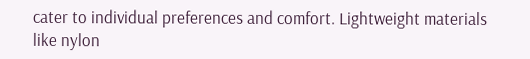cater to individual preferences and comfort. Lightweight materials like nylon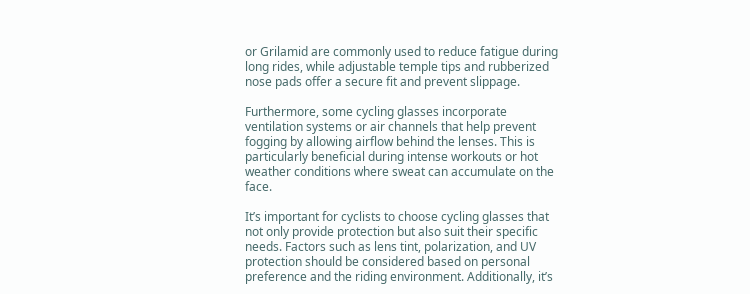or Grilamid are commonly used to reduce fatigue during long rides, while adjustable temple tips and rubberized nose pads offer a secure fit and prevent slippage.

Furthermore, some cycling glasses incorporate ventilation systems or air channels that help prevent fogging by allowing airflow behind the lenses. This is particularly beneficial during intense workouts or hot weather conditions where sweat can accumulate on the face.

It’s important for cyclists to choose cycling glasses that not only provide protection but also suit their specific needs. Factors such as lens tint, polarization, and UV protection should be considered based on personal preference and the riding environment. Additionally, it’s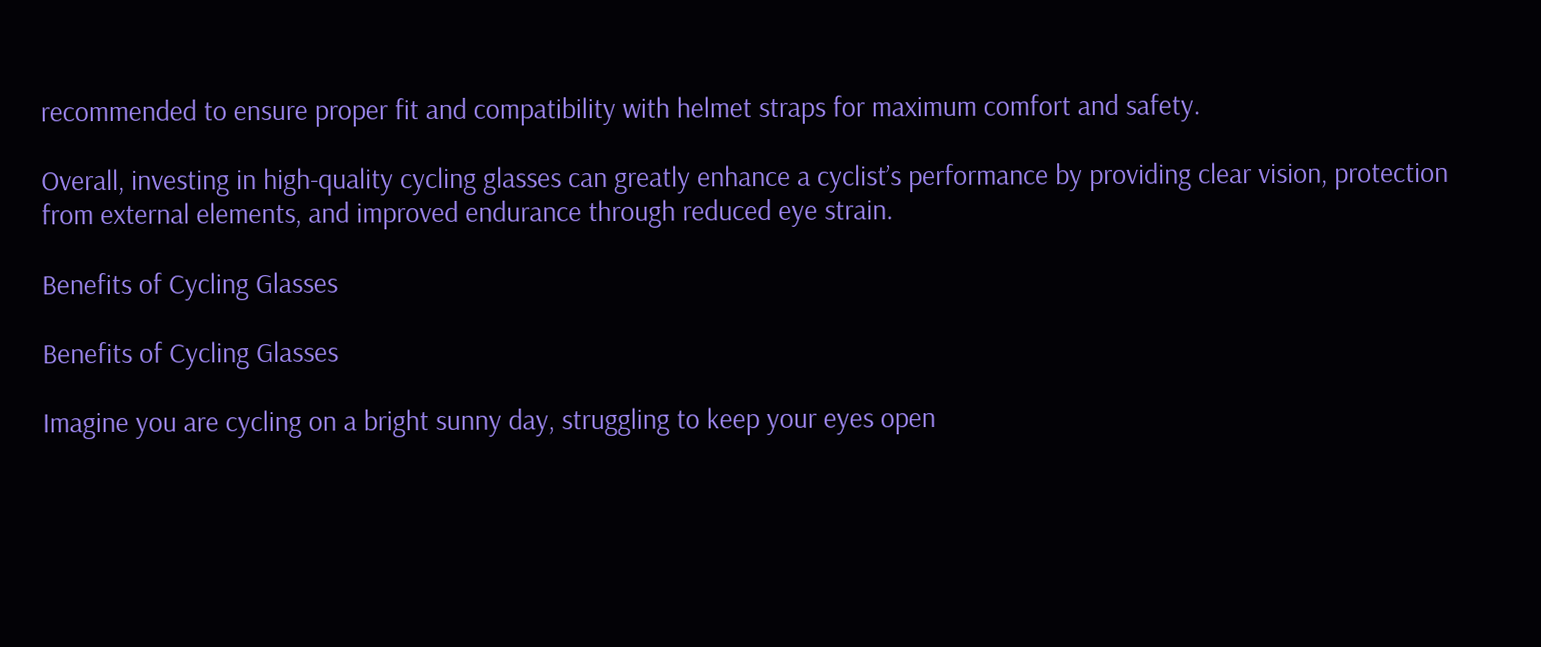recommended to ensure proper fit and compatibility with helmet straps for maximum comfort and safety.

Overall, investing in high-quality cycling glasses can greatly enhance a cyclist’s performance by providing clear vision, protection from external elements, and improved endurance through reduced eye strain.

Benefits of Cycling Glasses

Benefits of Cycling Glasses

Imagine you are cycling on a bright sunny day, struggling to keep your eyes open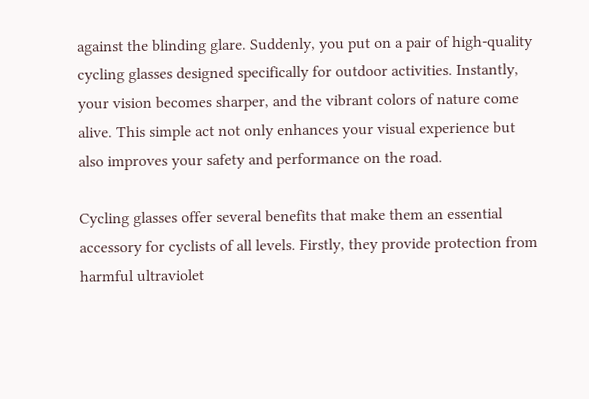against the blinding glare. Suddenly, you put on a pair of high-quality cycling glasses designed specifically for outdoor activities. Instantly, your vision becomes sharper, and the vibrant colors of nature come alive. This simple act not only enhances your visual experience but also improves your safety and performance on the road.

Cycling glasses offer several benefits that make them an essential accessory for cyclists of all levels. Firstly, they provide protection from harmful ultraviolet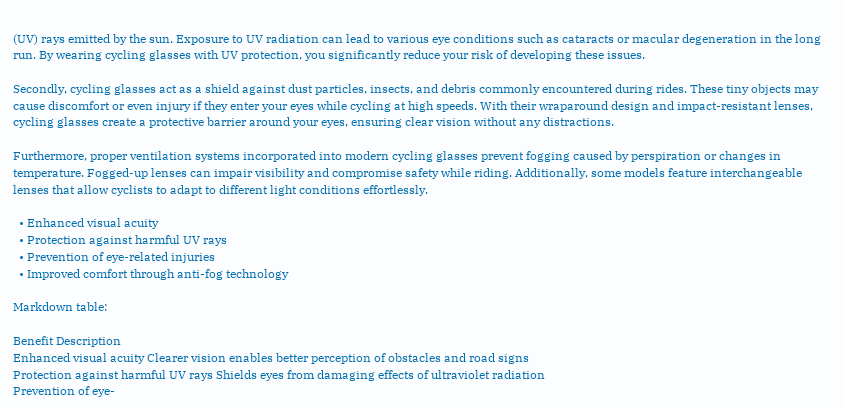(UV) rays emitted by the sun. Exposure to UV radiation can lead to various eye conditions such as cataracts or macular degeneration in the long run. By wearing cycling glasses with UV protection, you significantly reduce your risk of developing these issues.

Secondly, cycling glasses act as a shield against dust particles, insects, and debris commonly encountered during rides. These tiny objects may cause discomfort or even injury if they enter your eyes while cycling at high speeds. With their wraparound design and impact-resistant lenses, cycling glasses create a protective barrier around your eyes, ensuring clear vision without any distractions.

Furthermore, proper ventilation systems incorporated into modern cycling glasses prevent fogging caused by perspiration or changes in temperature. Fogged-up lenses can impair visibility and compromise safety while riding. Additionally, some models feature interchangeable lenses that allow cyclists to adapt to different light conditions effortlessly.

  • Enhanced visual acuity
  • Protection against harmful UV rays
  • Prevention of eye-related injuries
  • Improved comfort through anti-fog technology

Markdown table:

Benefit Description
Enhanced visual acuity Clearer vision enables better perception of obstacles and road signs
Protection against harmful UV rays Shields eyes from damaging effects of ultraviolet radiation
Prevention of eye-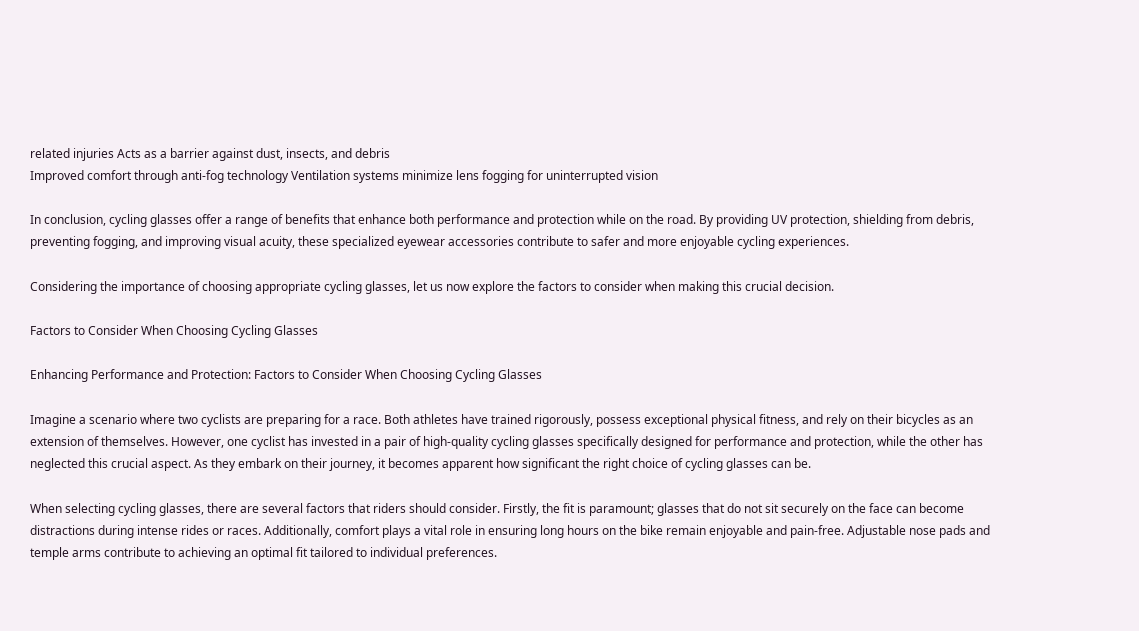related injuries Acts as a barrier against dust, insects, and debris
Improved comfort through anti-fog technology Ventilation systems minimize lens fogging for uninterrupted vision

In conclusion, cycling glasses offer a range of benefits that enhance both performance and protection while on the road. By providing UV protection, shielding from debris, preventing fogging, and improving visual acuity, these specialized eyewear accessories contribute to safer and more enjoyable cycling experiences.

Considering the importance of choosing appropriate cycling glasses, let us now explore the factors to consider when making this crucial decision.

Factors to Consider When Choosing Cycling Glasses

Enhancing Performance and Protection: Factors to Consider When Choosing Cycling Glasses

Imagine a scenario where two cyclists are preparing for a race. Both athletes have trained rigorously, possess exceptional physical fitness, and rely on their bicycles as an extension of themselves. However, one cyclist has invested in a pair of high-quality cycling glasses specifically designed for performance and protection, while the other has neglected this crucial aspect. As they embark on their journey, it becomes apparent how significant the right choice of cycling glasses can be.

When selecting cycling glasses, there are several factors that riders should consider. Firstly, the fit is paramount; glasses that do not sit securely on the face can become distractions during intense rides or races. Additionally, comfort plays a vital role in ensuring long hours on the bike remain enjoyable and pain-free. Adjustable nose pads and temple arms contribute to achieving an optimal fit tailored to individual preferences.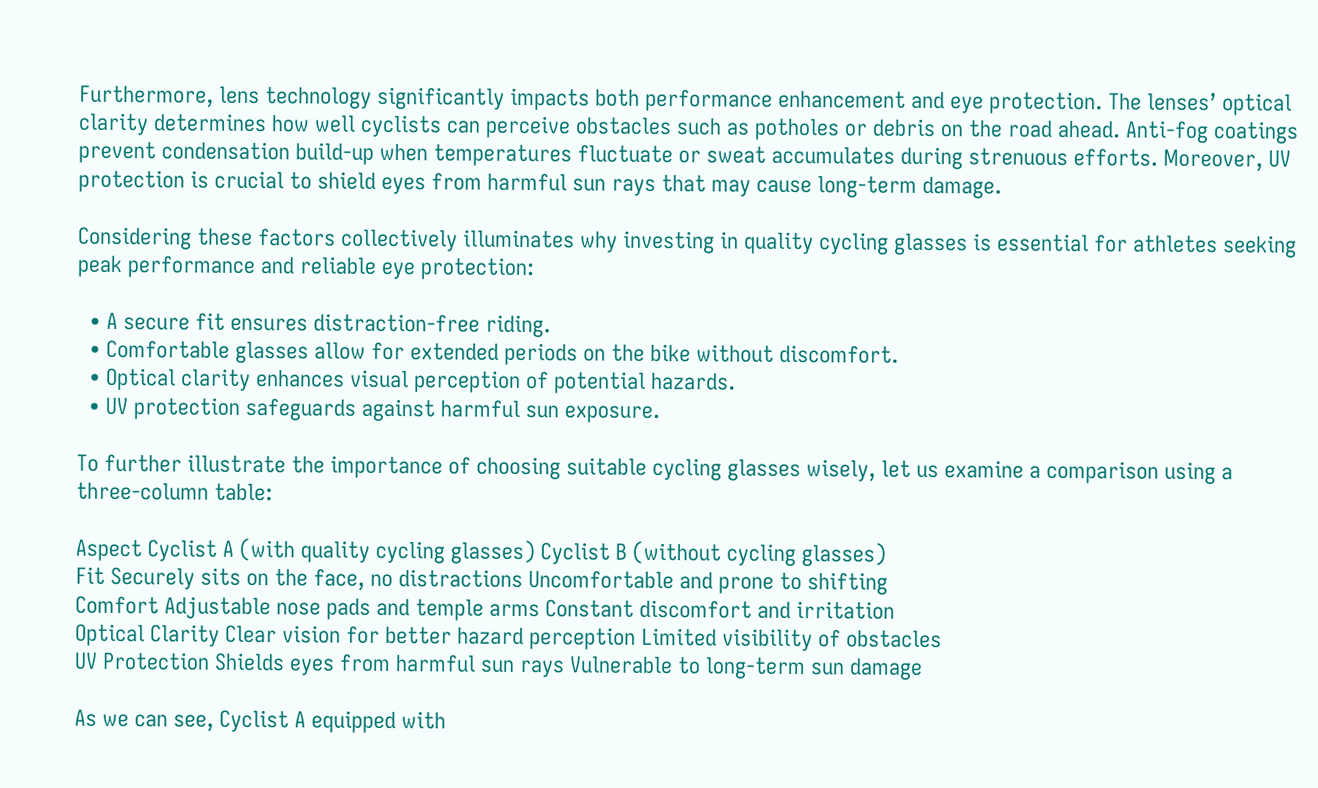Furthermore, lens technology significantly impacts both performance enhancement and eye protection. The lenses’ optical clarity determines how well cyclists can perceive obstacles such as potholes or debris on the road ahead. Anti-fog coatings prevent condensation build-up when temperatures fluctuate or sweat accumulates during strenuous efforts. Moreover, UV protection is crucial to shield eyes from harmful sun rays that may cause long-term damage.

Considering these factors collectively illuminates why investing in quality cycling glasses is essential for athletes seeking peak performance and reliable eye protection:

  • A secure fit ensures distraction-free riding.
  • Comfortable glasses allow for extended periods on the bike without discomfort.
  • Optical clarity enhances visual perception of potential hazards.
  • UV protection safeguards against harmful sun exposure.

To further illustrate the importance of choosing suitable cycling glasses wisely, let us examine a comparison using a three-column table:

Aspect Cyclist A (with quality cycling glasses) Cyclist B (without cycling glasses)
Fit Securely sits on the face, no distractions Uncomfortable and prone to shifting
Comfort Adjustable nose pads and temple arms Constant discomfort and irritation
Optical Clarity Clear vision for better hazard perception Limited visibility of obstacles
UV Protection Shields eyes from harmful sun rays Vulnerable to long-term sun damage

As we can see, Cyclist A equipped with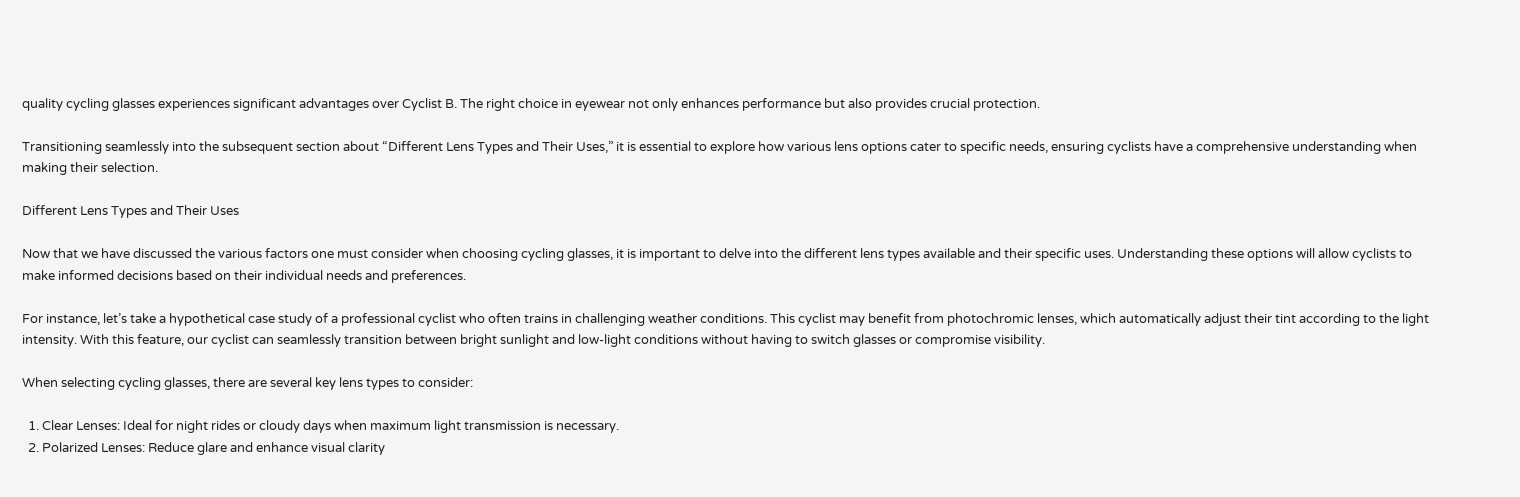quality cycling glasses experiences significant advantages over Cyclist B. The right choice in eyewear not only enhances performance but also provides crucial protection.

Transitioning seamlessly into the subsequent section about “Different Lens Types and Their Uses,” it is essential to explore how various lens options cater to specific needs, ensuring cyclists have a comprehensive understanding when making their selection.

Different Lens Types and Their Uses

Now that we have discussed the various factors one must consider when choosing cycling glasses, it is important to delve into the different lens types available and their specific uses. Understanding these options will allow cyclists to make informed decisions based on their individual needs and preferences.

For instance, let’s take a hypothetical case study of a professional cyclist who often trains in challenging weather conditions. This cyclist may benefit from photochromic lenses, which automatically adjust their tint according to the light intensity. With this feature, our cyclist can seamlessly transition between bright sunlight and low-light conditions without having to switch glasses or compromise visibility.

When selecting cycling glasses, there are several key lens types to consider:

  1. Clear Lenses: Ideal for night rides or cloudy days when maximum light transmission is necessary.
  2. Polarized Lenses: Reduce glare and enhance visual clarity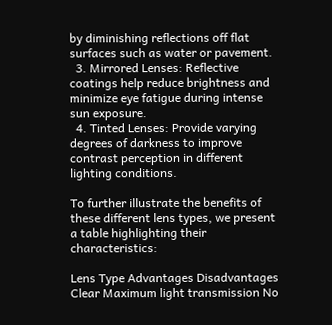by diminishing reflections off flat surfaces such as water or pavement.
  3. Mirrored Lenses: Reflective coatings help reduce brightness and minimize eye fatigue during intense sun exposure.
  4. Tinted Lenses: Provide varying degrees of darkness to improve contrast perception in different lighting conditions.

To further illustrate the benefits of these different lens types, we present a table highlighting their characteristics:

Lens Type Advantages Disadvantages
Clear Maximum light transmission No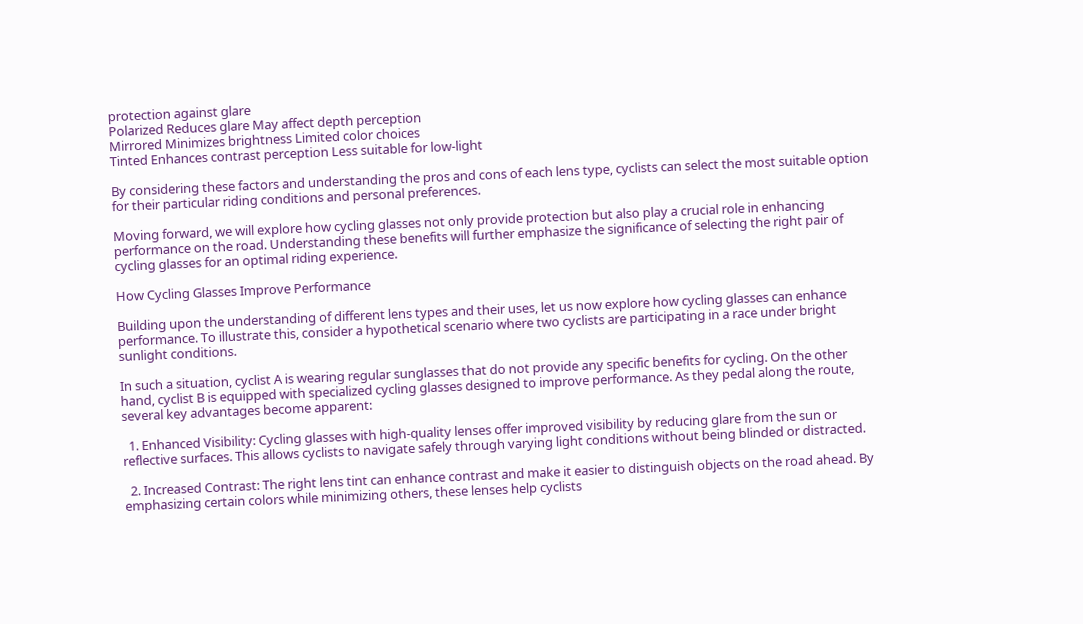protection against glare
Polarized Reduces glare May affect depth perception
Mirrored Minimizes brightness Limited color choices
Tinted Enhances contrast perception Less suitable for low-light

By considering these factors and understanding the pros and cons of each lens type, cyclists can select the most suitable option for their particular riding conditions and personal preferences.

Moving forward, we will explore how cycling glasses not only provide protection but also play a crucial role in enhancing performance on the road. Understanding these benefits will further emphasize the significance of selecting the right pair of cycling glasses for an optimal riding experience.

How Cycling Glasses Improve Performance

Building upon the understanding of different lens types and their uses, let us now explore how cycling glasses can enhance performance. To illustrate this, consider a hypothetical scenario where two cyclists are participating in a race under bright sunlight conditions.

In such a situation, cyclist A is wearing regular sunglasses that do not provide any specific benefits for cycling. On the other hand, cyclist B is equipped with specialized cycling glasses designed to improve performance. As they pedal along the route, several key advantages become apparent:

  1. Enhanced Visibility: Cycling glasses with high-quality lenses offer improved visibility by reducing glare from the sun or reflective surfaces. This allows cyclists to navigate safely through varying light conditions without being blinded or distracted.

  2. Increased Contrast: The right lens tint can enhance contrast and make it easier to distinguish objects on the road ahead. By emphasizing certain colors while minimizing others, these lenses help cyclists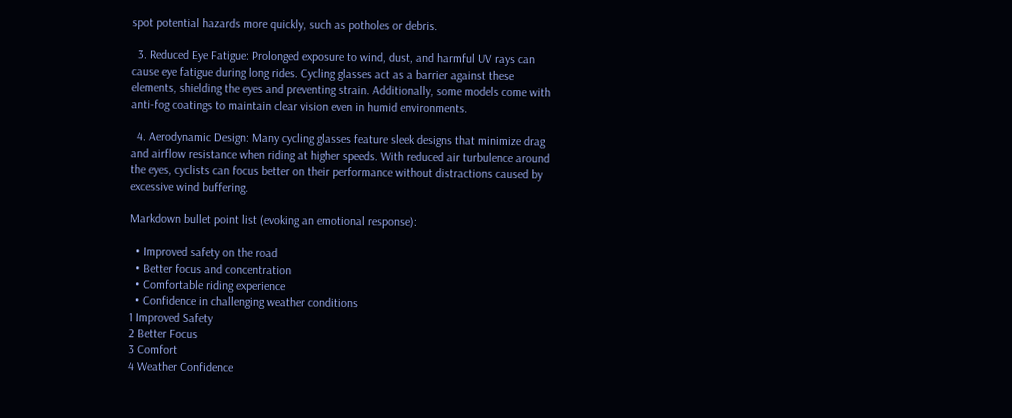spot potential hazards more quickly, such as potholes or debris.

  3. Reduced Eye Fatigue: Prolonged exposure to wind, dust, and harmful UV rays can cause eye fatigue during long rides. Cycling glasses act as a barrier against these elements, shielding the eyes and preventing strain. Additionally, some models come with anti-fog coatings to maintain clear vision even in humid environments.

  4. Aerodynamic Design: Many cycling glasses feature sleek designs that minimize drag and airflow resistance when riding at higher speeds. With reduced air turbulence around the eyes, cyclists can focus better on their performance without distractions caused by excessive wind buffering.

Markdown bullet point list (evoking an emotional response):

  • Improved safety on the road
  • Better focus and concentration
  • Comfortable riding experience
  • Confidence in challenging weather conditions
1 Improved Safety
2 Better Focus
3 Comfort
4 Weather Confidence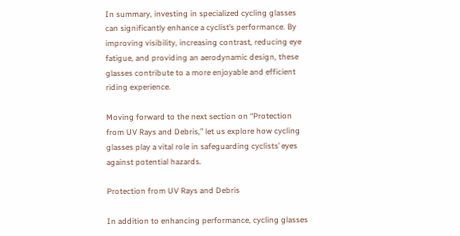In summary, investing in specialized cycling glasses can significantly enhance a cyclist’s performance. By improving visibility, increasing contrast, reducing eye fatigue, and providing an aerodynamic design, these glasses contribute to a more enjoyable and efficient riding experience.

Moving forward to the next section on “Protection from UV Rays and Debris,” let us explore how cycling glasses play a vital role in safeguarding cyclists’ eyes against potential hazards.

Protection from UV Rays and Debris

In addition to enhancing performance, cycling glasses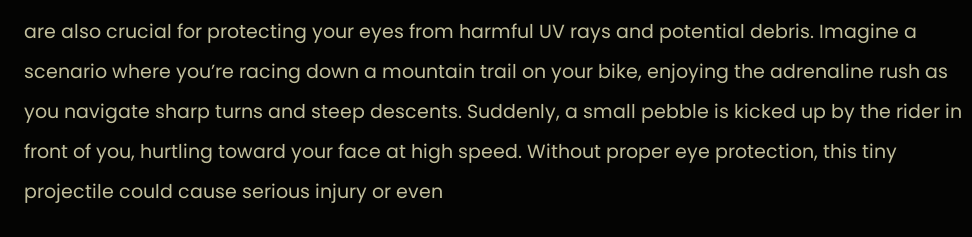are also crucial for protecting your eyes from harmful UV rays and potential debris. Imagine a scenario where you’re racing down a mountain trail on your bike, enjoying the adrenaline rush as you navigate sharp turns and steep descents. Suddenly, a small pebble is kicked up by the rider in front of you, hurtling toward your face at high speed. Without proper eye protection, this tiny projectile could cause serious injury or even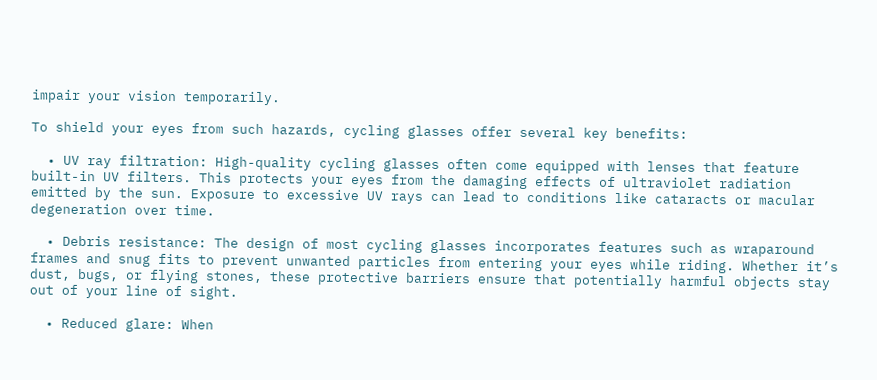impair your vision temporarily.

To shield your eyes from such hazards, cycling glasses offer several key benefits:

  • UV ray filtration: High-quality cycling glasses often come equipped with lenses that feature built-in UV filters. This protects your eyes from the damaging effects of ultraviolet radiation emitted by the sun. Exposure to excessive UV rays can lead to conditions like cataracts or macular degeneration over time.

  • Debris resistance: The design of most cycling glasses incorporates features such as wraparound frames and snug fits to prevent unwanted particles from entering your eyes while riding. Whether it’s dust, bugs, or flying stones, these protective barriers ensure that potentially harmful objects stay out of your line of sight.

  • Reduced glare: When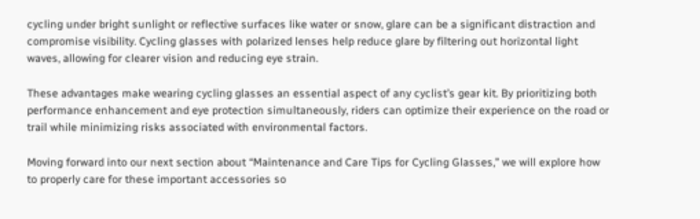cycling under bright sunlight or reflective surfaces like water or snow, glare can be a significant distraction and compromise visibility. Cycling glasses with polarized lenses help reduce glare by filtering out horizontal light waves, allowing for clearer vision and reducing eye strain.

These advantages make wearing cycling glasses an essential aspect of any cyclist’s gear kit. By prioritizing both performance enhancement and eye protection simultaneously, riders can optimize their experience on the road or trail while minimizing risks associated with environmental factors.

Moving forward into our next section about “Maintenance and Care Tips for Cycling Glasses,” we will explore how to properly care for these important accessories so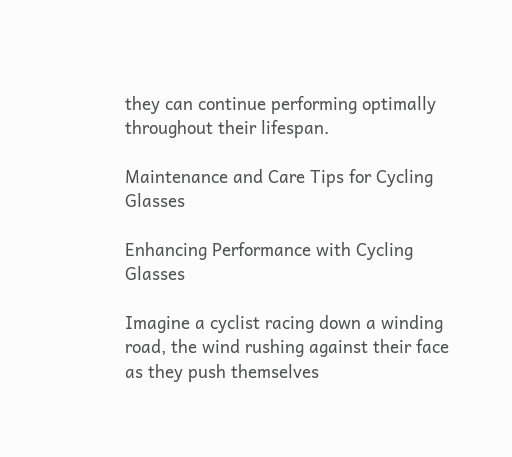they can continue performing optimally throughout their lifespan.

Maintenance and Care Tips for Cycling Glasses

Enhancing Performance with Cycling Glasses

Imagine a cyclist racing down a winding road, the wind rushing against their face as they push themselves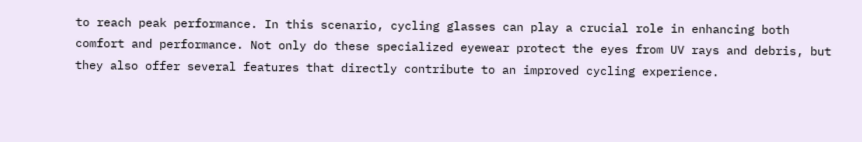to reach peak performance. In this scenario, cycling glasses can play a crucial role in enhancing both comfort and performance. Not only do these specialized eyewear protect the eyes from UV rays and debris, but they also offer several features that directly contribute to an improved cycling experience.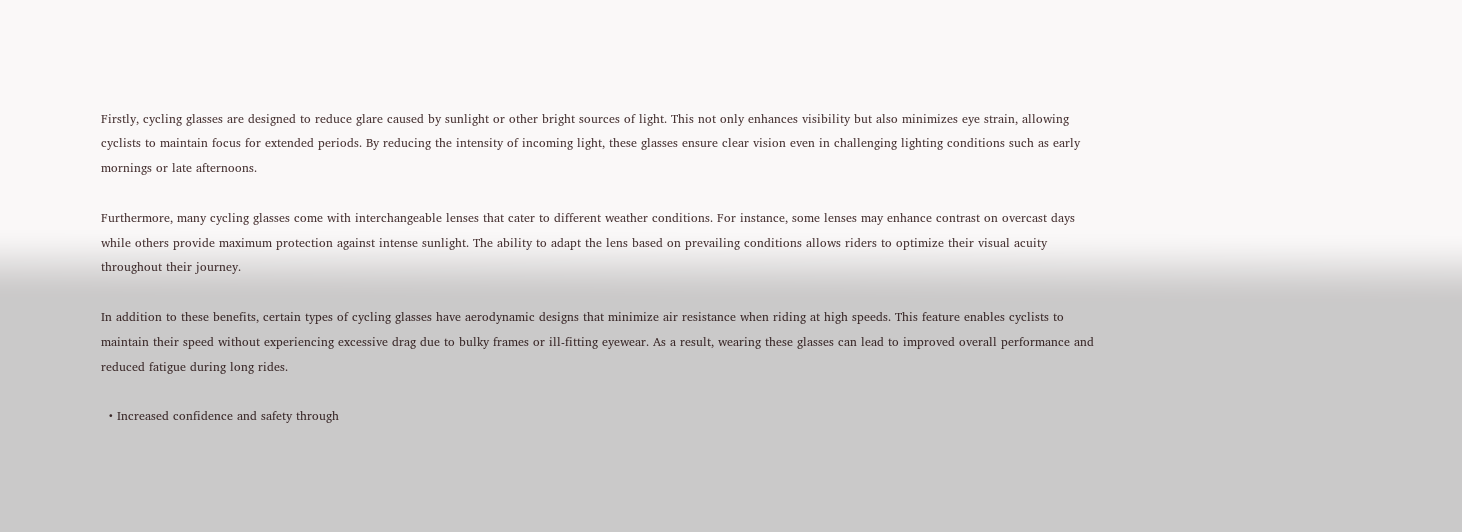Firstly, cycling glasses are designed to reduce glare caused by sunlight or other bright sources of light. This not only enhances visibility but also minimizes eye strain, allowing cyclists to maintain focus for extended periods. By reducing the intensity of incoming light, these glasses ensure clear vision even in challenging lighting conditions such as early mornings or late afternoons.

Furthermore, many cycling glasses come with interchangeable lenses that cater to different weather conditions. For instance, some lenses may enhance contrast on overcast days while others provide maximum protection against intense sunlight. The ability to adapt the lens based on prevailing conditions allows riders to optimize their visual acuity throughout their journey.

In addition to these benefits, certain types of cycling glasses have aerodynamic designs that minimize air resistance when riding at high speeds. This feature enables cyclists to maintain their speed without experiencing excessive drag due to bulky frames or ill-fitting eyewear. As a result, wearing these glasses can lead to improved overall performance and reduced fatigue during long rides.

  • Increased confidence and safety through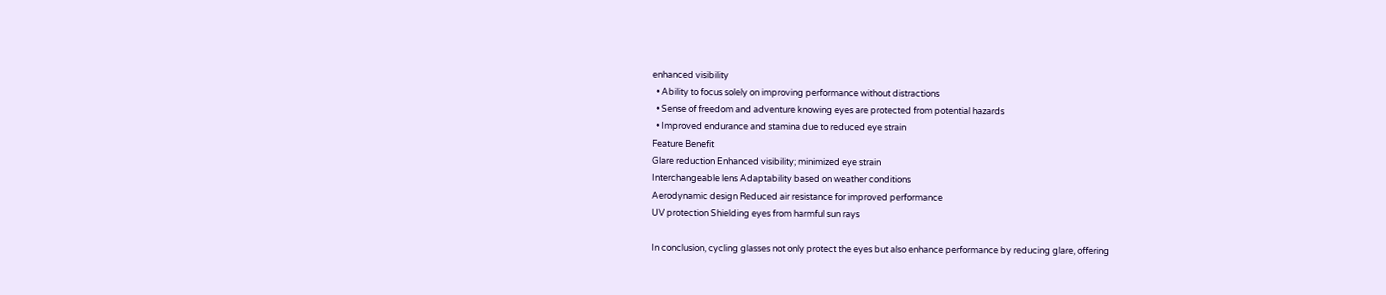enhanced visibility
  • Ability to focus solely on improving performance without distractions
  • Sense of freedom and adventure knowing eyes are protected from potential hazards
  • Improved endurance and stamina due to reduced eye strain
Feature Benefit
Glare reduction Enhanced visibility; minimized eye strain
Interchangeable lens Adaptability based on weather conditions
Aerodynamic design Reduced air resistance for improved performance
UV protection Shielding eyes from harmful sun rays

In conclusion, cycling glasses not only protect the eyes but also enhance performance by reducing glare, offering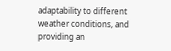adaptability to different weather conditions, and providing an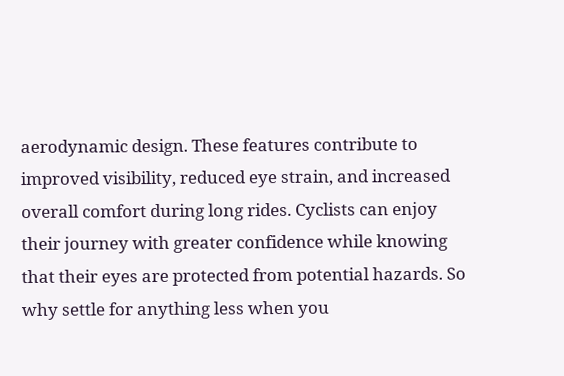aerodynamic design. These features contribute to improved visibility, reduced eye strain, and increased overall comfort during long rides. Cyclists can enjoy their journey with greater confidence while knowing that their eyes are protected from potential hazards. So why settle for anything less when you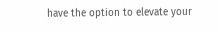have the option to elevate your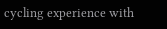cycling experience with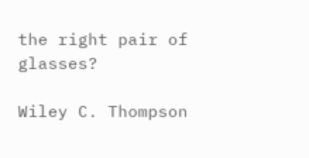the right pair of glasses?

Wiley C. Thompson